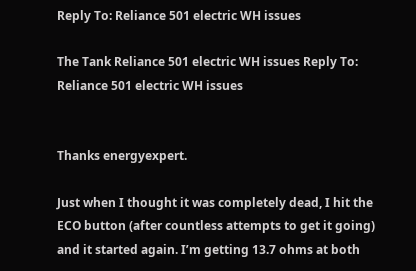Reply To: Reliance 501 electric WH issues

The Tank Reliance 501 electric WH issues Reply To: Reliance 501 electric WH issues


Thanks energyexpert.

Just when I thought it was completely dead, I hit the ECO button (after countless attempts to get it going) and it started again. I’m getting 13.7 ohms at both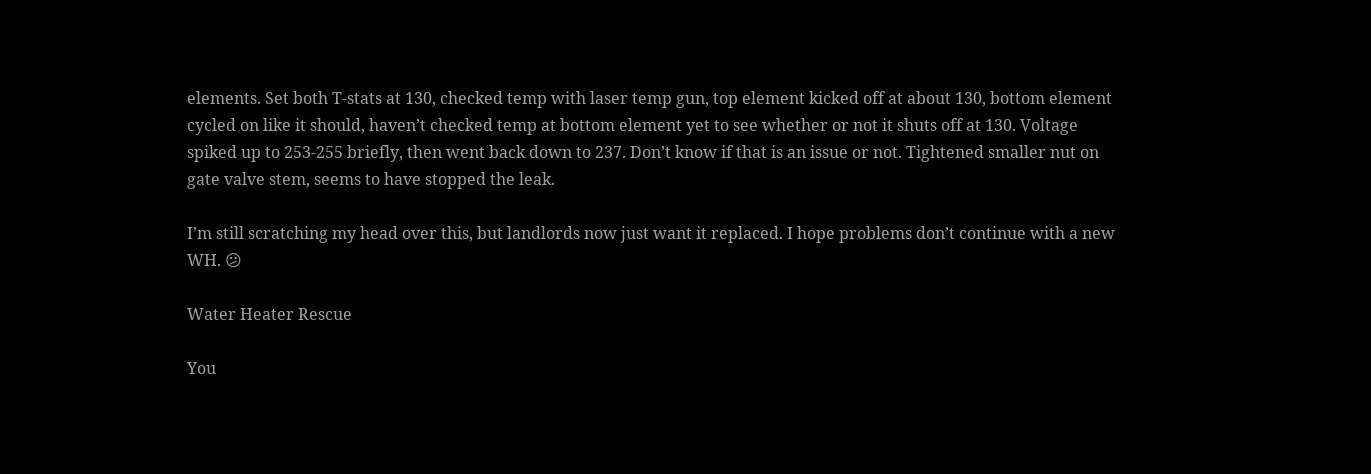elements. Set both T-stats at 130, checked temp with laser temp gun, top element kicked off at about 130, bottom element cycled on like it should, haven’t checked temp at bottom element yet to see whether or not it shuts off at 130. Voltage spiked up to 253-255 briefly, then went back down to 237. Don’t know if that is an issue or not. Tightened smaller nut on gate valve stem, seems to have stopped the leak.

I’m still scratching my head over this, but landlords now just want it replaced. I hope problems don’t continue with a new WH. 😕

Water Heater Rescue

You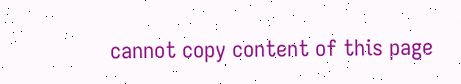cannot copy content of this page